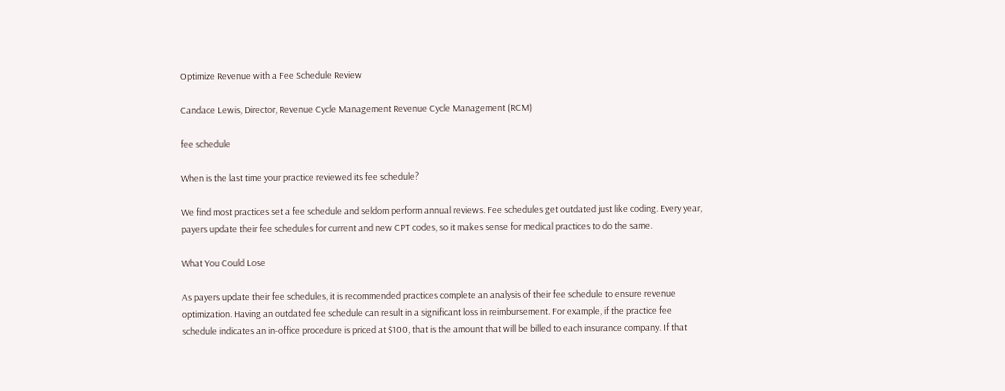Optimize Revenue with a Fee Schedule Review

Candace Lewis, Director, Revenue Cycle Management Revenue Cycle Management (RCM)

fee schedule

When is the last time your practice reviewed its fee schedule?

We find most practices set a fee schedule and seldom perform annual reviews. Fee schedules get outdated just like coding. Every year, payers update their fee schedules for current and new CPT codes, so it makes sense for medical practices to do the same.

What You Could Lose

As payers update their fee schedules, it is recommended practices complete an analysis of their fee schedule to ensure revenue optimization. Having an outdated fee schedule can result in a significant loss in reimbursement. For example, if the practice fee schedule indicates an in-office procedure is priced at $100, that is the amount that will be billed to each insurance company. If that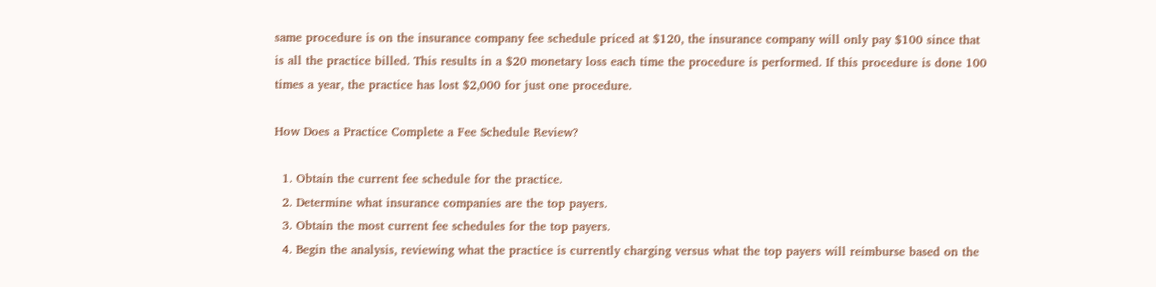same procedure is on the insurance company fee schedule priced at $120, the insurance company will only pay $100 since that is all the practice billed. This results in a $20 monetary loss each time the procedure is performed. If this procedure is done 100 times a year, the practice has lost $2,000 for just one procedure.

How Does a Practice Complete a Fee Schedule Review?

  1. Obtain the current fee schedule for the practice.
  2. Determine what insurance companies are the top payers.
  3. Obtain the most current fee schedules for the top payers.
  4. Begin the analysis, reviewing what the practice is currently charging versus what the top payers will reimburse based on the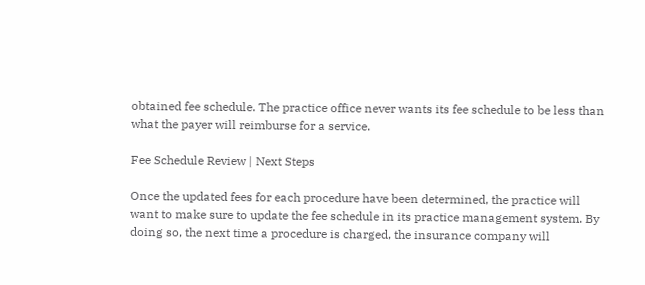obtained fee schedule. The practice office never wants its fee schedule to be less than what the payer will reimburse for a service.

Fee Schedule Review | Next Steps

Once the updated fees for each procedure have been determined, the practice will want to make sure to update the fee schedule in its practice management system. By doing so, the next time a procedure is charged, the insurance company will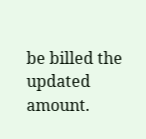be billed the updated amount.